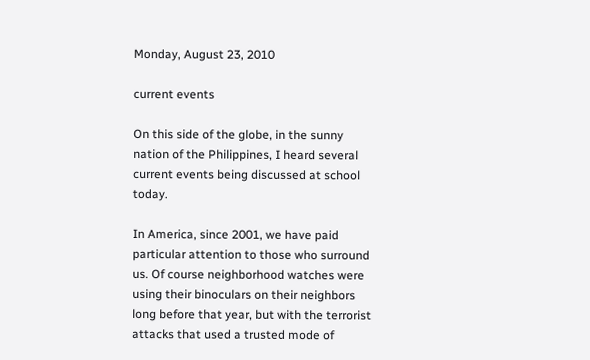Monday, August 23, 2010

current events

On this side of the globe, in the sunny nation of the Philippines, I heard several current events being discussed at school today.

In America, since 2001, we have paid particular attention to those who surround us. Of course neighborhood watches were using their binoculars on their neighbors long before that year, but with the terrorist attacks that used a trusted mode of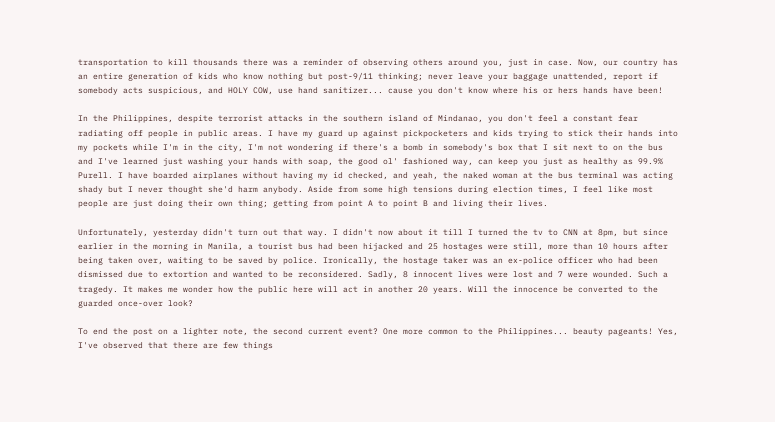transportation to kill thousands there was a reminder of observing others around you, just in case. Now, our country has an entire generation of kids who know nothing but post-9/11 thinking; never leave your baggage unattended, report if somebody acts suspicious, and HOLY COW, use hand sanitizer... cause you don't know where his or hers hands have been!

In the Philippines, despite terrorist attacks in the southern island of Mindanao, you don't feel a constant fear radiating off people in public areas. I have my guard up against pickpocketers and kids trying to stick their hands into my pockets while I'm in the city, I'm not wondering if there's a bomb in somebody's box that I sit next to on the bus and I've learned just washing your hands with soap, the good ol' fashioned way, can keep you just as healthy as 99.9% Purell. I have boarded airplanes without having my id checked, and yeah, the naked woman at the bus terminal was acting shady but I never thought she'd harm anybody. Aside from some high tensions during election times, I feel like most people are just doing their own thing; getting from point A to point B and living their lives.

Unfortunately, yesterday didn't turn out that way. I didn't now about it till I turned the tv to CNN at 8pm, but since earlier in the morning in Manila, a tourist bus had been hijacked and 25 hostages were still, more than 10 hours after being taken over, waiting to be saved by police. Ironically, the hostage taker was an ex-police officer who had been dismissed due to extortion and wanted to be reconsidered. Sadly, 8 innocent lives were lost and 7 were wounded. Such a tragedy. It makes me wonder how the public here will act in another 20 years. Will the innocence be converted to the guarded once-over look?

To end the post on a lighter note, the second current event? One more common to the Philippines... beauty pageants! Yes, I've observed that there are few things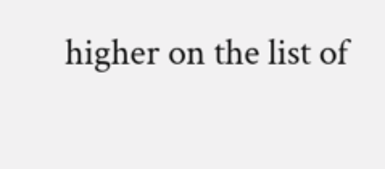higher on the list of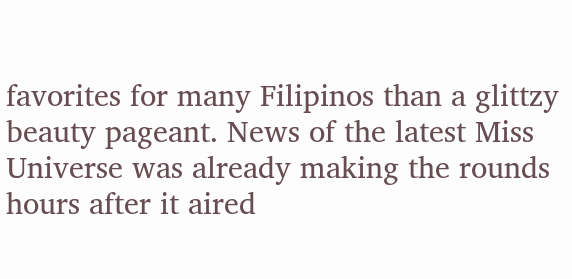favorites for many Filipinos than a glittzy beauty pageant. News of the latest Miss Universe was already making the rounds hours after it aired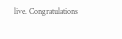live. Congratulations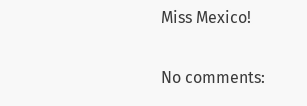Miss Mexico!

No comments: